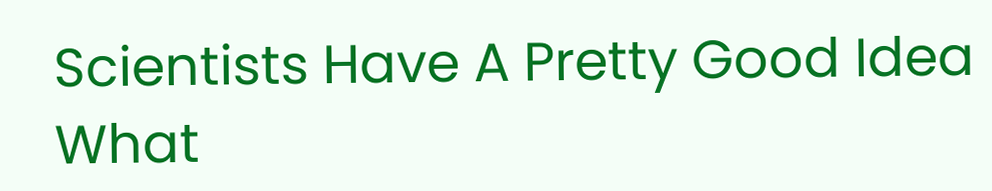Scientists Have A Pretty Good Idea What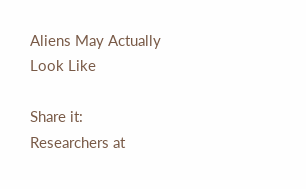Aliens May Actually Look Like

Share it:
Researchers at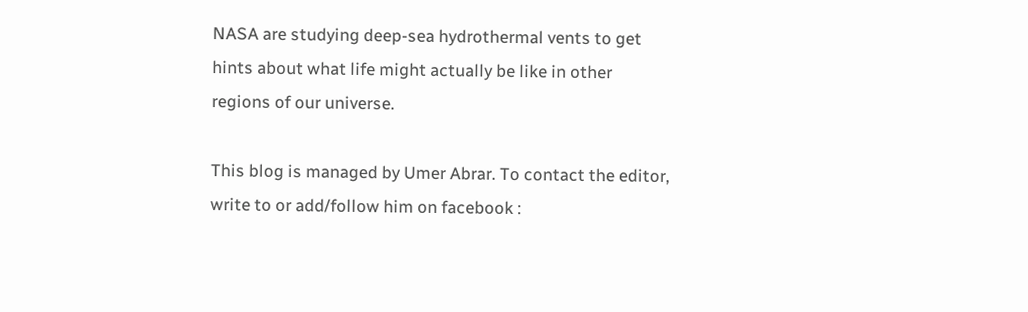NASA are studying deep-sea hydrothermal vents to get hints about what life might actually be like in other regions of our universe.

This blog is managed by Umer Abrar. To contact the editor, write to or add/follow him on facebook :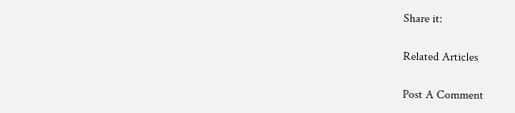Share it:

Related Articles

Post A Comment